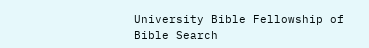University Bible Fellowship of
Bible Search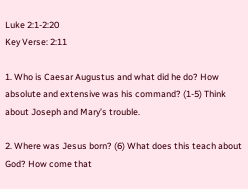Luke 2:1-2:20
Key Verse: 2:11

1. Who is Caesar Augustus and what did he do? How absolute and extensive was his command? (1-5) Think about Joseph and Mary’s trouble.

2. Where was Jesus born? (6) What does this teach about God? How come that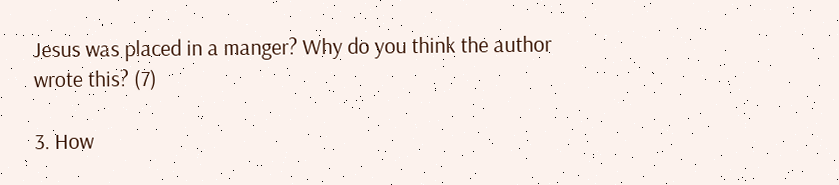Jesus was placed in a manger? Why do you think the author wrote this? (7)

3. How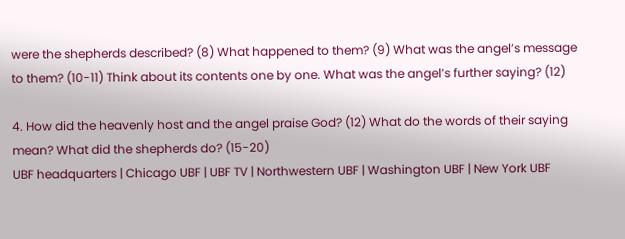were the shepherds described? (8) What happened to them? (9) What was the angel’s message to them? (10-11) Think about its contents one by one. What was the angel’s further saying? (12)

4. How did the heavenly host and the angel praise God? (12) What do the words of their saying mean? What did the shepherds do? (15-20)
UBF headquarters | Chicago UBF | UBF TV | Northwestern UBF | Washington UBF | New York UBF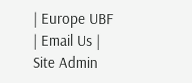| Europe UBF  | Email Us | Site Admin